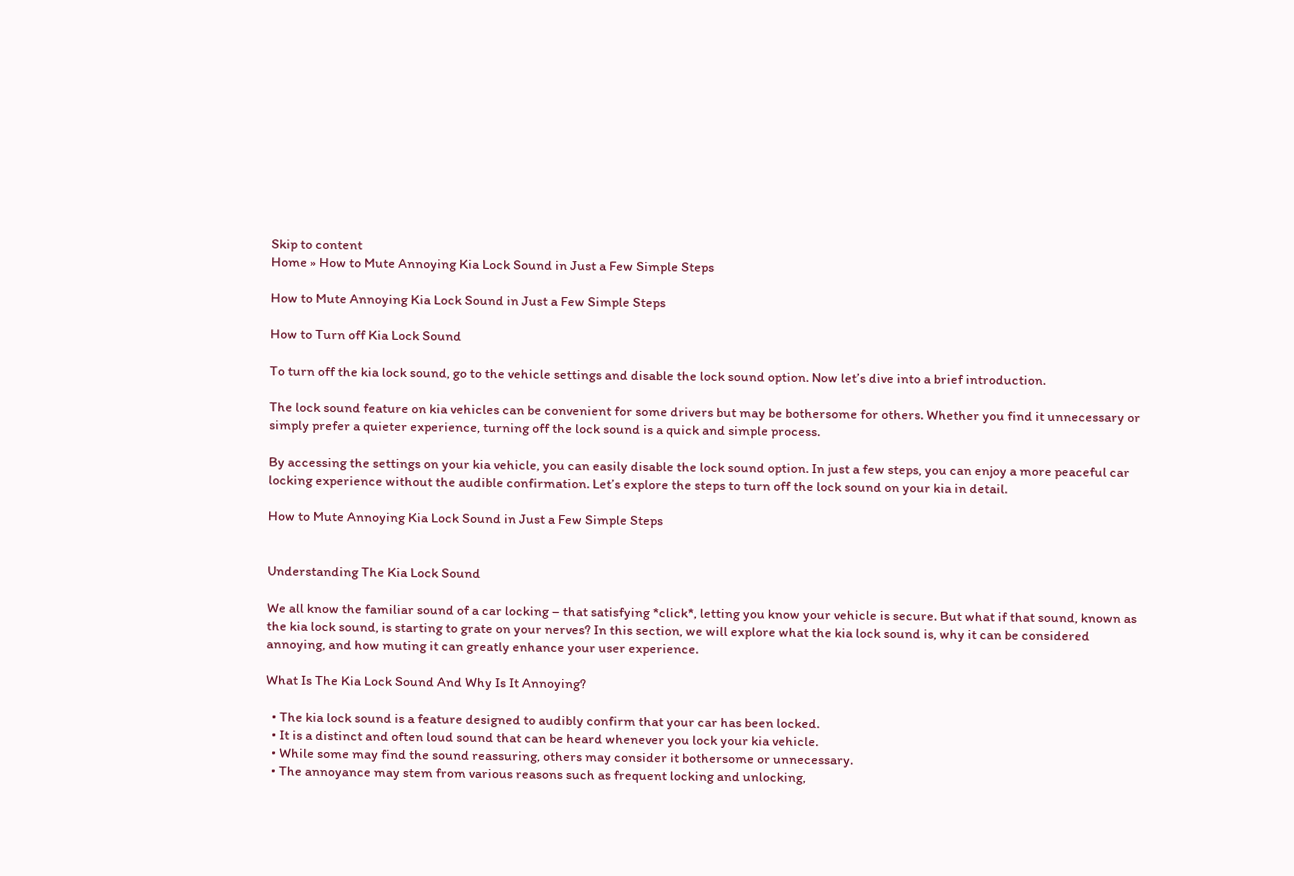Skip to content
Home » How to Mute Annoying Kia Lock Sound in Just a Few Simple Steps

How to Mute Annoying Kia Lock Sound in Just a Few Simple Steps

How to Turn off Kia Lock Sound

To turn off the kia lock sound, go to the vehicle settings and disable the lock sound option. Now let’s dive into a brief introduction.

The lock sound feature on kia vehicles can be convenient for some drivers but may be bothersome for others. Whether you find it unnecessary or simply prefer a quieter experience, turning off the lock sound is a quick and simple process.

By accessing the settings on your kia vehicle, you can easily disable the lock sound option. In just a few steps, you can enjoy a more peaceful car locking experience without the audible confirmation. Let’s explore the steps to turn off the lock sound on your kia in detail.

How to Mute Annoying Kia Lock Sound in Just a Few Simple Steps


Understanding The Kia Lock Sound

We all know the familiar sound of a car locking – that satisfying *click*, letting you know your vehicle is secure. But what if that sound, known as the kia lock sound, is starting to grate on your nerves? In this section, we will explore what the kia lock sound is, why it can be considered annoying, and how muting it can greatly enhance your user experience.

What Is The Kia Lock Sound And Why Is It Annoying?

  • The kia lock sound is a feature designed to audibly confirm that your car has been locked.
  • It is a distinct and often loud sound that can be heard whenever you lock your kia vehicle.
  • While some may find the sound reassuring, others may consider it bothersome or unnecessary.
  • The annoyance may stem from various reasons such as frequent locking and unlocking,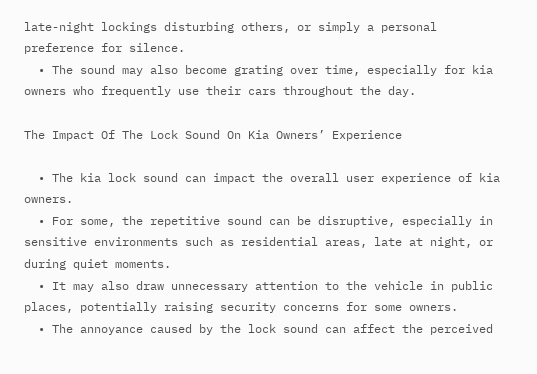late-night lockings disturbing others, or simply a personal preference for silence.
  • The sound may also become grating over time, especially for kia owners who frequently use their cars throughout the day.

The Impact Of The Lock Sound On Kia Owners’ Experience

  • The kia lock sound can impact the overall user experience of kia owners.
  • For some, the repetitive sound can be disruptive, especially in sensitive environments such as residential areas, late at night, or during quiet moments.
  • It may also draw unnecessary attention to the vehicle in public places, potentially raising security concerns for some owners.
  • The annoyance caused by the lock sound can affect the perceived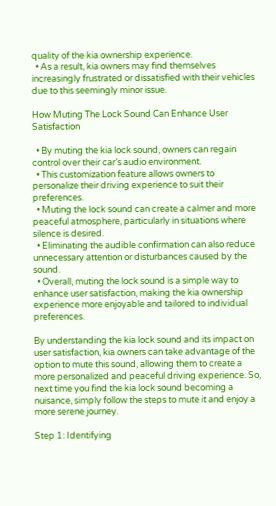quality of the kia ownership experience.
  • As a result, kia owners may find themselves increasingly frustrated or dissatisfied with their vehicles due to this seemingly minor issue.

How Muting The Lock Sound Can Enhance User Satisfaction

  • By muting the kia lock sound, owners can regain control over their car’s audio environment.
  • This customization feature allows owners to personalize their driving experience to suit their preferences.
  • Muting the lock sound can create a calmer and more peaceful atmosphere, particularly in situations where silence is desired.
  • Eliminating the audible confirmation can also reduce unnecessary attention or disturbances caused by the sound.
  • Overall, muting the lock sound is a simple way to enhance user satisfaction, making the kia ownership experience more enjoyable and tailored to individual preferences.

By understanding the kia lock sound and its impact on user satisfaction, kia owners can take advantage of the option to mute this sound, allowing them to create a more personalized and peaceful driving experience. So, next time you find the kia lock sound becoming a nuisance, simply follow the steps to mute it and enjoy a more serene journey.

Step 1: Identifying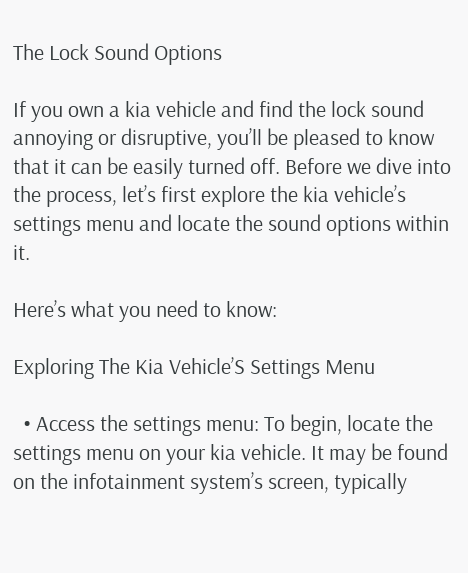The Lock Sound Options

If you own a kia vehicle and find the lock sound annoying or disruptive, you’ll be pleased to know that it can be easily turned off. Before we dive into the process, let’s first explore the kia vehicle’s settings menu and locate the sound options within it.

Here’s what you need to know:

Exploring The Kia Vehicle’S Settings Menu

  • Access the settings menu: To begin, locate the settings menu on your kia vehicle. It may be found on the infotainment system’s screen, typically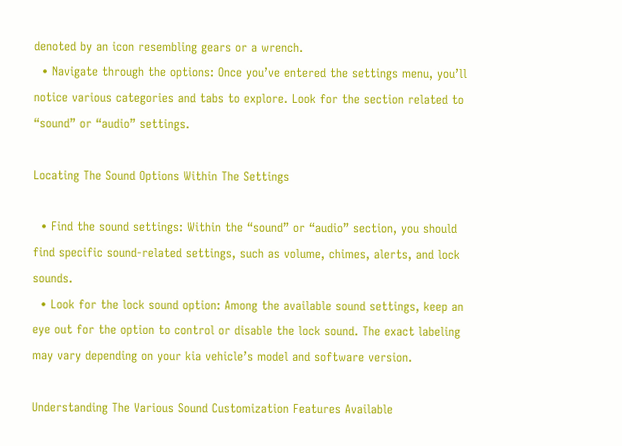denoted by an icon resembling gears or a wrench.
  • Navigate through the options: Once you’ve entered the settings menu, you’ll notice various categories and tabs to explore. Look for the section related to “sound” or “audio” settings.

Locating The Sound Options Within The Settings

  • Find the sound settings: Within the “sound” or “audio” section, you should find specific sound-related settings, such as volume, chimes, alerts, and lock sounds.
  • Look for the lock sound option: Among the available sound settings, keep an eye out for the option to control or disable the lock sound. The exact labeling may vary depending on your kia vehicle’s model and software version.

Understanding The Various Sound Customization Features Available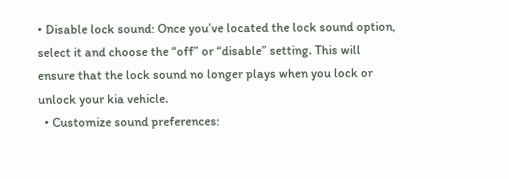• Disable lock sound: Once you’ve located the lock sound option, select it and choose the “off” or “disable” setting. This will ensure that the lock sound no longer plays when you lock or unlock your kia vehicle.
  • Customize sound preferences: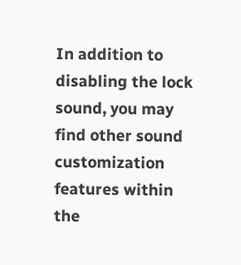In addition to disabling the lock sound, you may find other sound customization features within the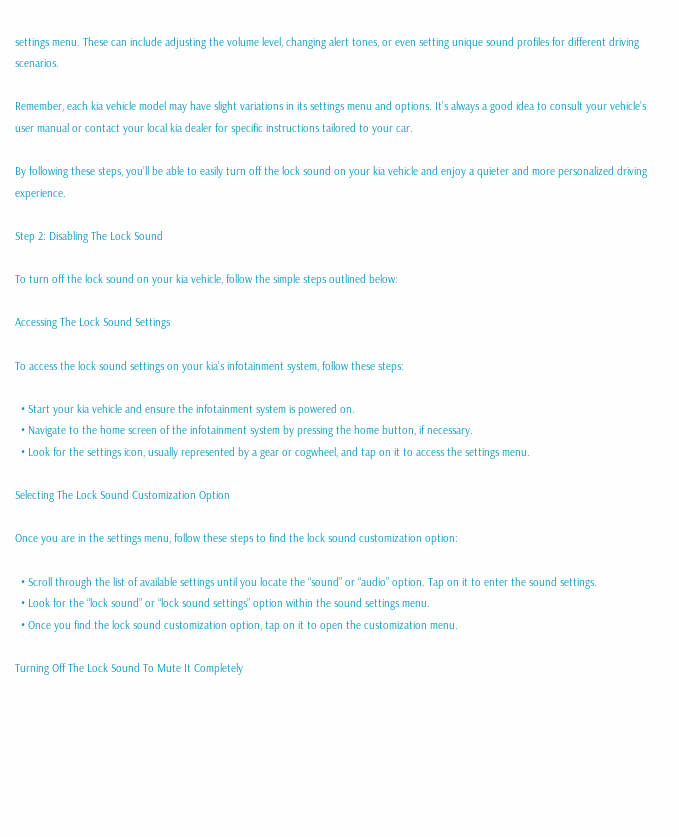settings menu. These can include adjusting the volume level, changing alert tones, or even setting unique sound profiles for different driving scenarios.

Remember, each kia vehicle model may have slight variations in its settings menu and options. It’s always a good idea to consult your vehicle’s user manual or contact your local kia dealer for specific instructions tailored to your car.

By following these steps, you’ll be able to easily turn off the lock sound on your kia vehicle and enjoy a quieter and more personalized driving experience.

Step 2: Disabling The Lock Sound

To turn off the lock sound on your kia vehicle, follow the simple steps outlined below:

Accessing The Lock Sound Settings

To access the lock sound settings on your kia’s infotainment system, follow these steps:

  • Start your kia vehicle and ensure the infotainment system is powered on.
  • Navigate to the home screen of the infotainment system by pressing the home button, if necessary.
  • Look for the settings icon, usually represented by a gear or cogwheel, and tap on it to access the settings menu.

Selecting The Lock Sound Customization Option

Once you are in the settings menu, follow these steps to find the lock sound customization option:

  • Scroll through the list of available settings until you locate the “sound” or “audio” option. Tap on it to enter the sound settings.
  • Look for the “lock sound” or “lock sound settings” option within the sound settings menu.
  • Once you find the lock sound customization option, tap on it to open the customization menu.

Turning Off The Lock Sound To Mute It Completely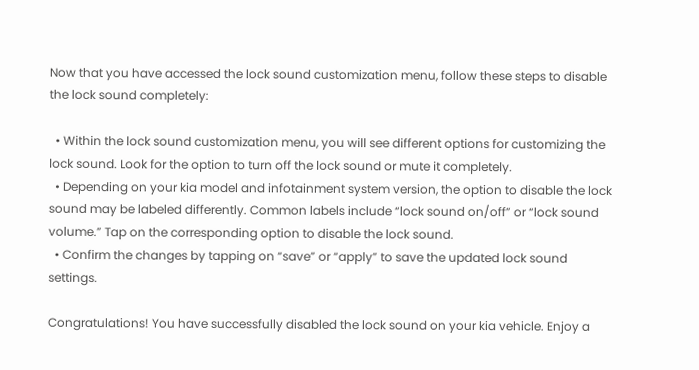Now that you have accessed the lock sound customization menu, follow these steps to disable the lock sound completely:

  • Within the lock sound customization menu, you will see different options for customizing the lock sound. Look for the option to turn off the lock sound or mute it completely.
  • Depending on your kia model and infotainment system version, the option to disable the lock sound may be labeled differently. Common labels include “lock sound on/off” or “lock sound volume.” Tap on the corresponding option to disable the lock sound.
  • Confirm the changes by tapping on “save” or “apply” to save the updated lock sound settings.

Congratulations! You have successfully disabled the lock sound on your kia vehicle. Enjoy a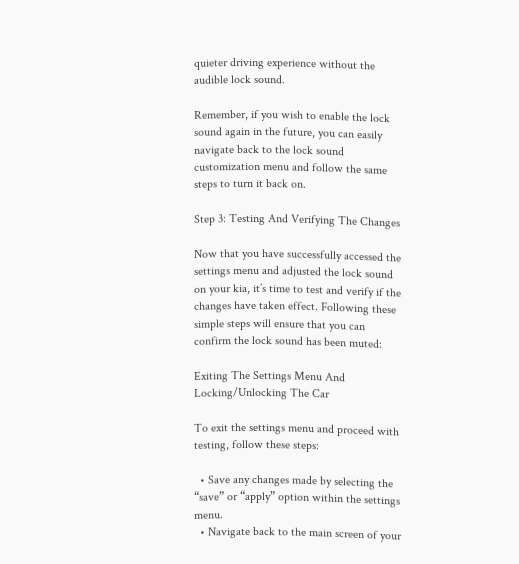quieter driving experience without the audible lock sound.

Remember, if you wish to enable the lock sound again in the future, you can easily navigate back to the lock sound customization menu and follow the same steps to turn it back on.

Step 3: Testing And Verifying The Changes

Now that you have successfully accessed the settings menu and adjusted the lock sound on your kia, it’s time to test and verify if the changes have taken effect. Following these simple steps will ensure that you can confirm the lock sound has been muted:

Exiting The Settings Menu And Locking/Unlocking The Car

To exit the settings menu and proceed with testing, follow these steps:

  • Save any changes made by selecting the “save” or “apply” option within the settings menu.
  • Navigate back to the main screen of your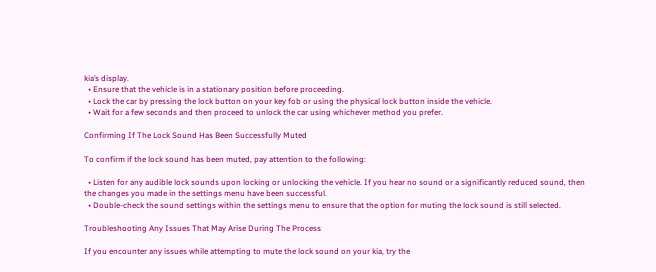kia’s display.
  • Ensure that the vehicle is in a stationary position before proceeding.
  • Lock the car by pressing the lock button on your key fob or using the physical lock button inside the vehicle.
  • Wait for a few seconds and then proceed to unlock the car using whichever method you prefer.

Confirming If The Lock Sound Has Been Successfully Muted

To confirm if the lock sound has been muted, pay attention to the following:

  • Listen for any audible lock sounds upon locking or unlocking the vehicle. If you hear no sound or a significantly reduced sound, then the changes you made in the settings menu have been successful.
  • Double-check the sound settings within the settings menu to ensure that the option for muting the lock sound is still selected.

Troubleshooting Any Issues That May Arise During The Process

If you encounter any issues while attempting to mute the lock sound on your kia, try the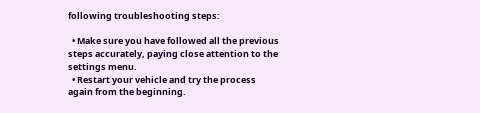following troubleshooting steps:

  • Make sure you have followed all the previous steps accurately, paying close attention to the settings menu.
  • Restart your vehicle and try the process again from the beginning.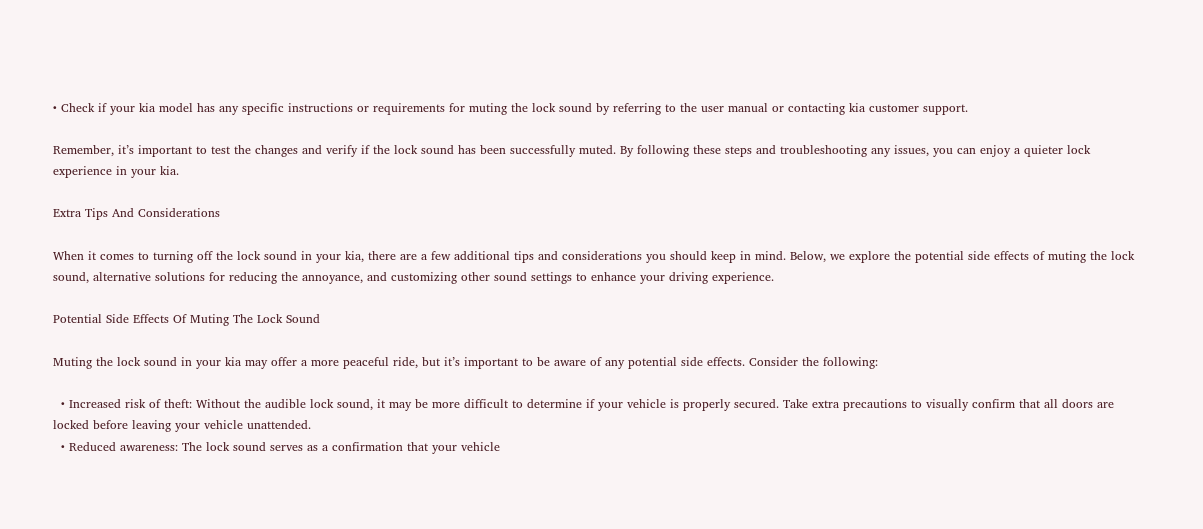• Check if your kia model has any specific instructions or requirements for muting the lock sound by referring to the user manual or contacting kia customer support.

Remember, it’s important to test the changes and verify if the lock sound has been successfully muted. By following these steps and troubleshooting any issues, you can enjoy a quieter lock experience in your kia.

Extra Tips And Considerations

When it comes to turning off the lock sound in your kia, there are a few additional tips and considerations you should keep in mind. Below, we explore the potential side effects of muting the lock sound, alternative solutions for reducing the annoyance, and customizing other sound settings to enhance your driving experience.

Potential Side Effects Of Muting The Lock Sound

Muting the lock sound in your kia may offer a more peaceful ride, but it’s important to be aware of any potential side effects. Consider the following:

  • Increased risk of theft: Without the audible lock sound, it may be more difficult to determine if your vehicle is properly secured. Take extra precautions to visually confirm that all doors are locked before leaving your vehicle unattended.
  • Reduced awareness: The lock sound serves as a confirmation that your vehicle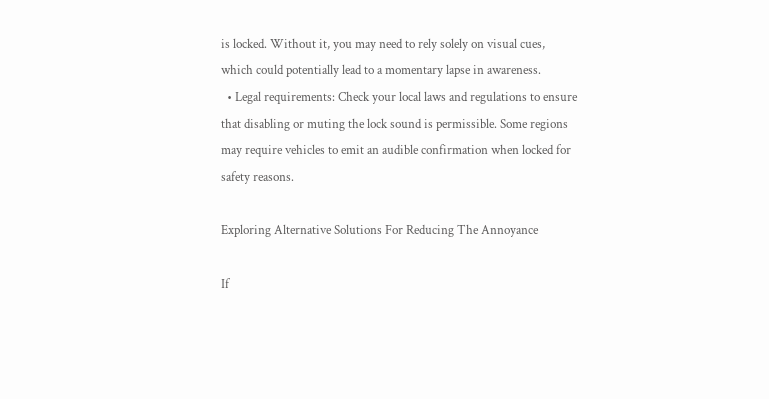is locked. Without it, you may need to rely solely on visual cues, which could potentially lead to a momentary lapse in awareness.
  • Legal requirements: Check your local laws and regulations to ensure that disabling or muting the lock sound is permissible. Some regions may require vehicles to emit an audible confirmation when locked for safety reasons.

Exploring Alternative Solutions For Reducing The Annoyance

If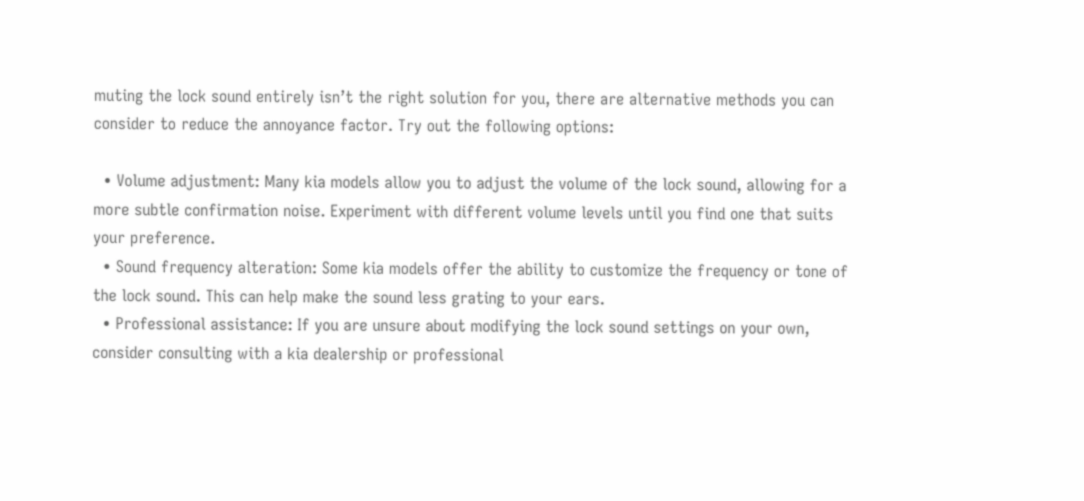muting the lock sound entirely isn’t the right solution for you, there are alternative methods you can consider to reduce the annoyance factor. Try out the following options:

  • Volume adjustment: Many kia models allow you to adjust the volume of the lock sound, allowing for a more subtle confirmation noise. Experiment with different volume levels until you find one that suits your preference.
  • Sound frequency alteration: Some kia models offer the ability to customize the frequency or tone of the lock sound. This can help make the sound less grating to your ears.
  • Professional assistance: If you are unsure about modifying the lock sound settings on your own, consider consulting with a kia dealership or professional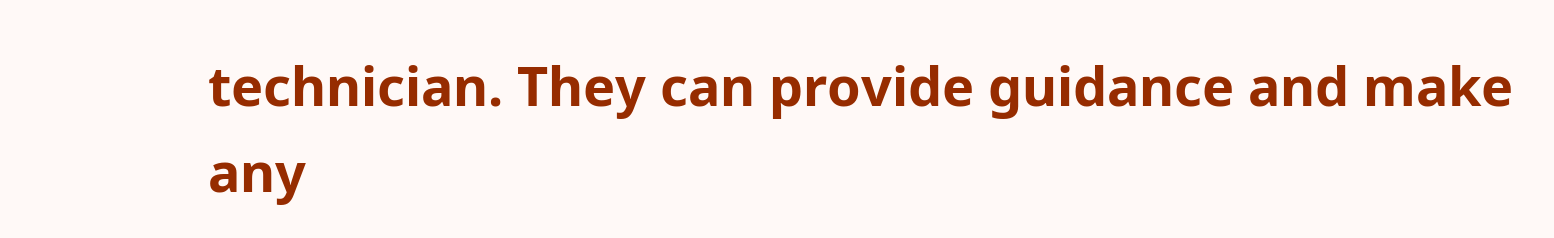technician. They can provide guidance and make any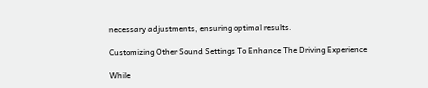necessary adjustments, ensuring optimal results.

Customizing Other Sound Settings To Enhance The Driving Experience

While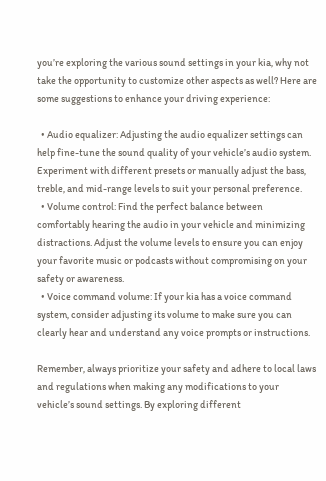you’re exploring the various sound settings in your kia, why not take the opportunity to customize other aspects as well? Here are some suggestions to enhance your driving experience:

  • Audio equalizer: Adjusting the audio equalizer settings can help fine-tune the sound quality of your vehicle’s audio system. Experiment with different presets or manually adjust the bass, treble, and mid-range levels to suit your personal preference.
  • Volume control: Find the perfect balance between comfortably hearing the audio in your vehicle and minimizing distractions. Adjust the volume levels to ensure you can enjoy your favorite music or podcasts without compromising on your safety or awareness.
  • Voice command volume: If your kia has a voice command system, consider adjusting its volume to make sure you can clearly hear and understand any voice prompts or instructions.

Remember, always prioritize your safety and adhere to local laws and regulations when making any modifications to your vehicle’s sound settings. By exploring different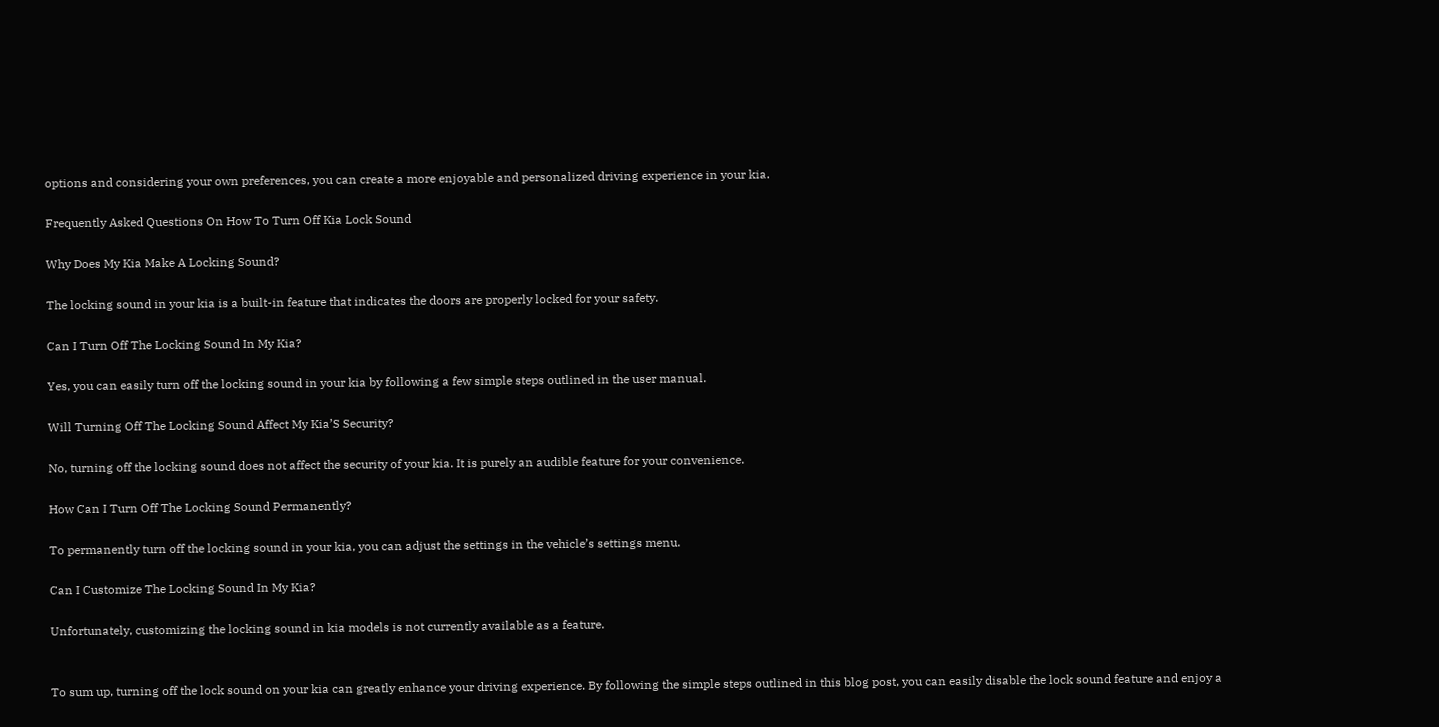options and considering your own preferences, you can create a more enjoyable and personalized driving experience in your kia.

Frequently Asked Questions On How To Turn Off Kia Lock Sound

Why Does My Kia Make A Locking Sound?

The locking sound in your kia is a built-in feature that indicates the doors are properly locked for your safety.

Can I Turn Off The Locking Sound In My Kia?

Yes, you can easily turn off the locking sound in your kia by following a few simple steps outlined in the user manual.

Will Turning Off The Locking Sound Affect My Kia’S Security?

No, turning off the locking sound does not affect the security of your kia. It is purely an audible feature for your convenience.

How Can I Turn Off The Locking Sound Permanently?

To permanently turn off the locking sound in your kia, you can adjust the settings in the vehicle’s settings menu.

Can I Customize The Locking Sound In My Kia?

Unfortunately, customizing the locking sound in kia models is not currently available as a feature.


To sum up, turning off the lock sound on your kia can greatly enhance your driving experience. By following the simple steps outlined in this blog post, you can easily disable the lock sound feature and enjoy a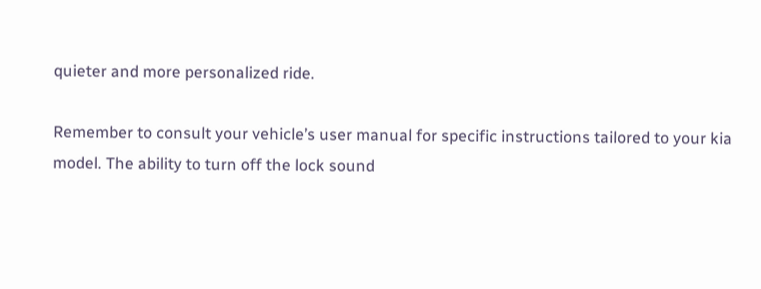quieter and more personalized ride.

Remember to consult your vehicle’s user manual for specific instructions tailored to your kia model. The ability to turn off the lock sound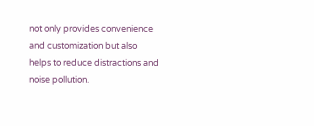not only provides convenience and customization but also helps to reduce distractions and noise pollution.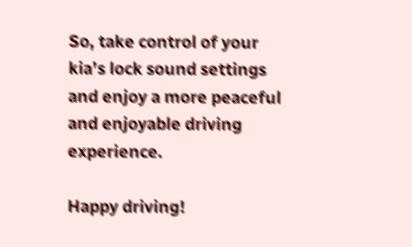So, take control of your kia’s lock sound settings and enjoy a more peaceful and enjoyable driving experience.

Happy driving!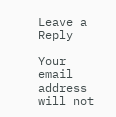Leave a Reply

Your email address will not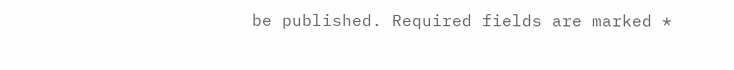be published. Required fields are marked *